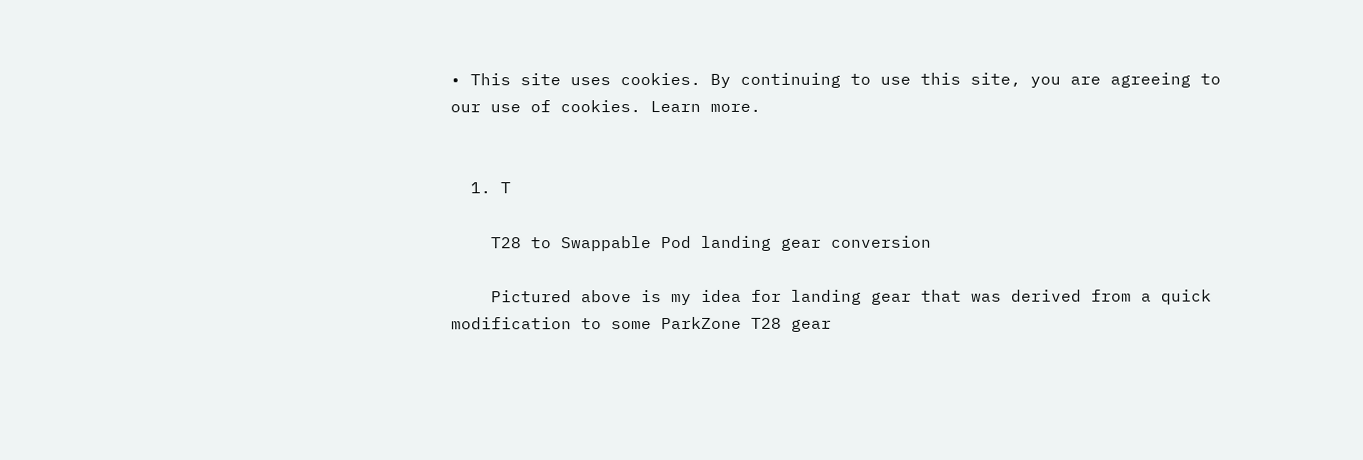• This site uses cookies. By continuing to use this site, you are agreeing to our use of cookies. Learn more.


  1. T

    T28 to Swappable Pod landing gear conversion

    Pictured above is my idea for landing gear that was derived from a quick modification to some ParkZone T28 gear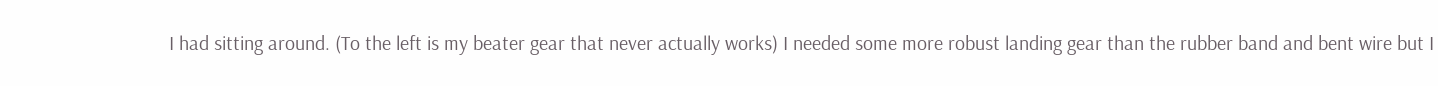I had sitting around. (To the left is my beater gear that never actually works) I needed some more robust landing gear than the rubber band and bent wire but I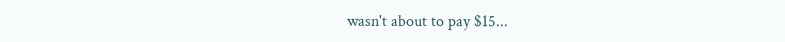wasn't about to pay $15...